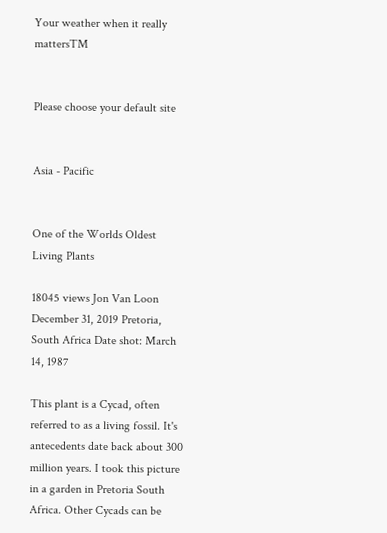Your weather when it really mattersTM


Please choose your default site


Asia - Pacific


One of the Worlds Oldest Living Plants

18045 views Jon Van Loon December 31, 2019 Pretoria, South Africa Date shot: March 14, 1987

This plant is a Cycad, often referred to as a living fossil. It's antecedents date back about 300 million years. I took this picture in a garden in Pretoria South Africa. Other Cycads can be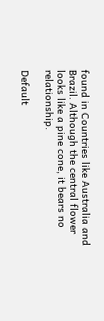found in Countries like Australia and Brazil. Although the central flower looks like a pine cone, it bears no relationship.

Default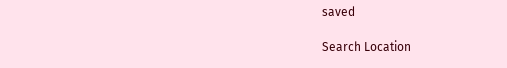saved

Search Location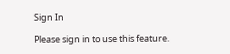Sign In

Please sign in to use this feature.